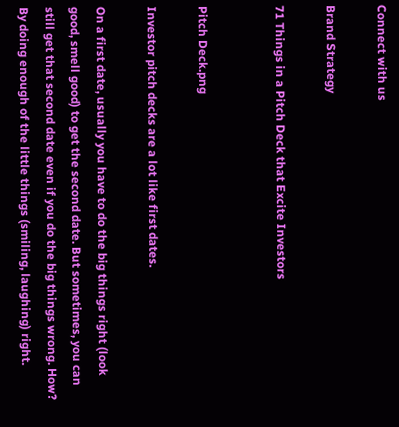Connect with us

Brand Strategy

71 Things in a Pitch Deck that Excite Investors


Pitch Deck.png

Investor pitch decks are a lot like first dates.

On a first date, usually you have to do the big things right (look good, smell good) to get the second date. But sometimes, you can still get that second date even if you do the big things wrong. How? By doing enough of the little things (smiling, laughing) right.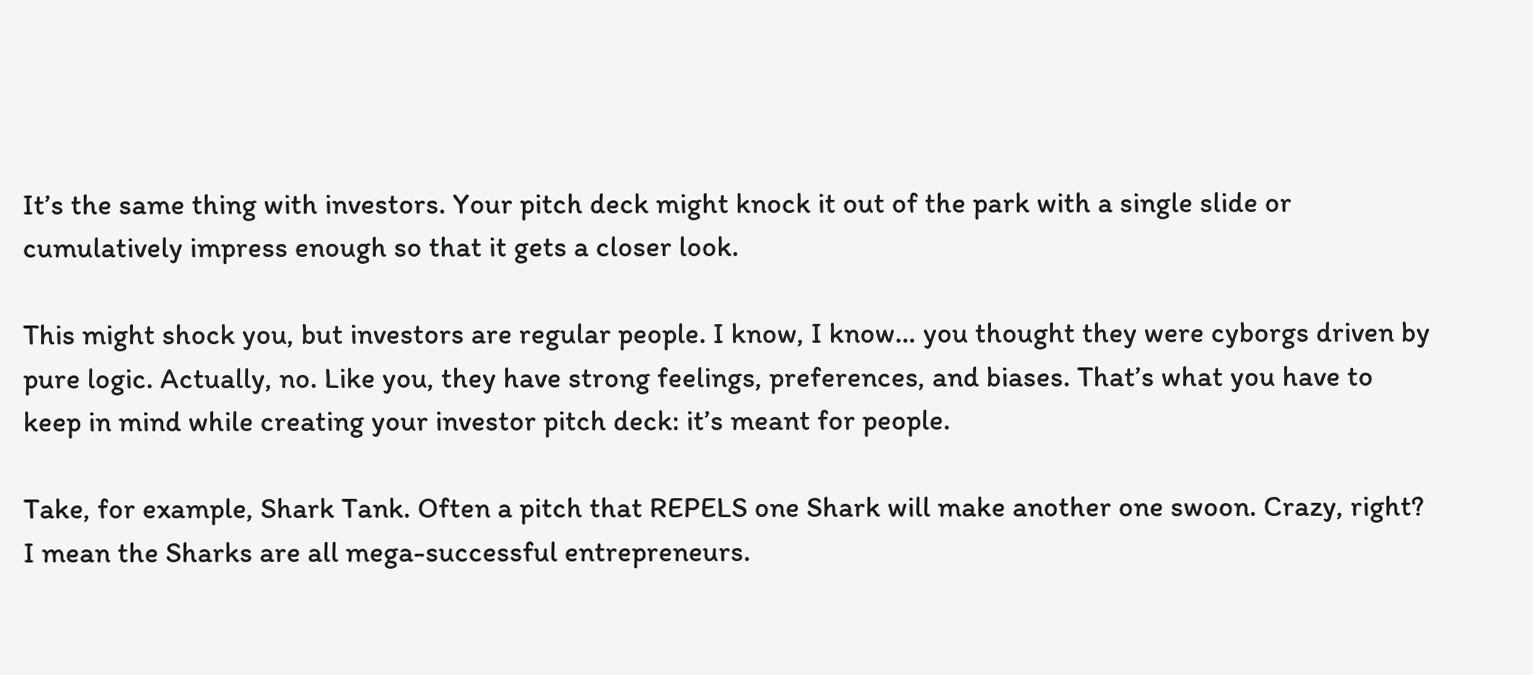It’s the same thing with investors. Your pitch deck might knock it out of the park with a single slide or cumulatively impress enough so that it gets a closer look.

This might shock you, but investors are regular people. I know, I know… you thought they were cyborgs driven by pure logic. Actually, no. Like you, they have strong feelings, preferences, and biases. That’s what you have to keep in mind while creating your investor pitch deck: it’s meant for people.

Take, for example, Shark Tank. Often a pitch that REPELS one Shark will make another one swoon. Crazy, right? I mean the Sharks are all mega-successful entrepreneurs.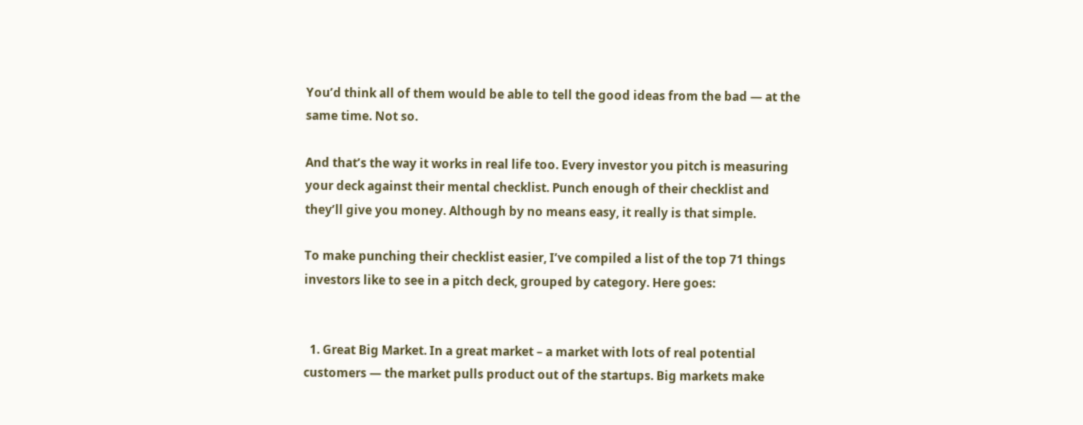You’d think all of them would be able to tell the good ideas from the bad — at the same time. Not so.

And that’s the way it works in real life too. Every investor you pitch is measuring your deck against their mental checklist. Punch enough of their checklist and they’ll give you money. Although by no means easy, it really is that simple.

To make punching their checklist easier, I’ve compiled a list of the top 71 things investors like to see in a pitch deck, grouped by category. Here goes:


  1. Great Big Market. In a great market – a market with lots of real potential customers — the market pulls product out of the startups. Big markets make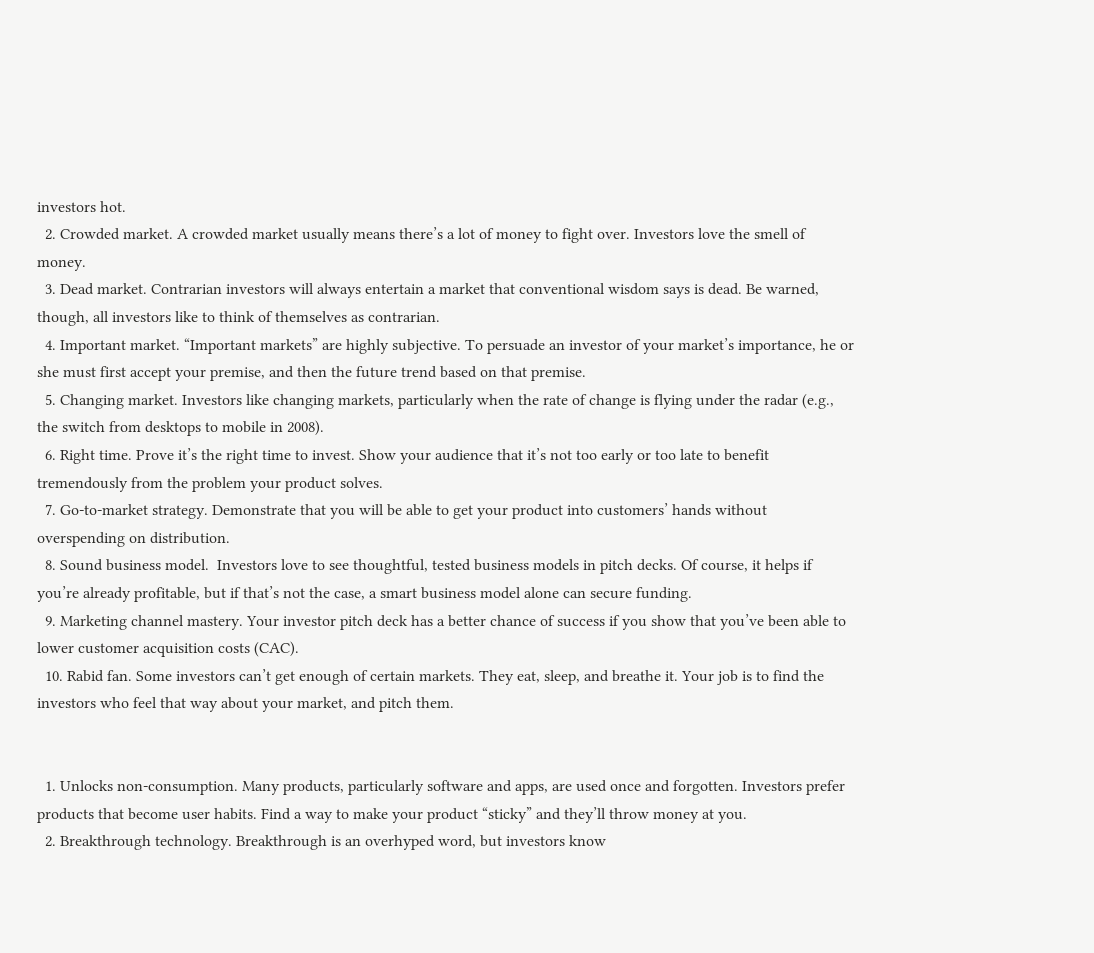investors hot.
  2. Crowded market. A crowded market usually means there’s a lot of money to fight over. Investors love the smell of money.
  3. Dead market. Contrarian investors will always entertain a market that conventional wisdom says is dead. Be warned, though, all investors like to think of themselves as contrarian.
  4. Important market. “Important markets” are highly subjective. To persuade an investor of your market’s importance, he or she must first accept your premise, and then the future trend based on that premise.
  5. Changing market. Investors like changing markets, particularly when the rate of change is flying under the radar (e.g., the switch from desktops to mobile in 2008).
  6. Right time. Prove it’s the right time to invest. Show your audience that it’s not too early or too late to benefit tremendously from the problem your product solves.
  7. Go-to-market strategy. Demonstrate that you will be able to get your product into customers’ hands without overspending on distribution.
  8. Sound business model.  Investors love to see thoughtful, tested business models in pitch decks. Of course, it helps if you’re already profitable, but if that’s not the case, a smart business model alone can secure funding.
  9. Marketing channel mastery. Your investor pitch deck has a better chance of success if you show that you’ve been able to lower customer acquisition costs (CAC).
  10. Rabid fan. Some investors can’t get enough of certain markets. They eat, sleep, and breathe it. Your job is to find the investors who feel that way about your market, and pitch them.


  1. Unlocks non-consumption. Many products, particularly software and apps, are used once and forgotten. Investors prefer products that become user habits. Find a way to make your product “sticky” and they’ll throw money at you.
  2. Breakthrough technology. Breakthrough is an overhyped word, but investors know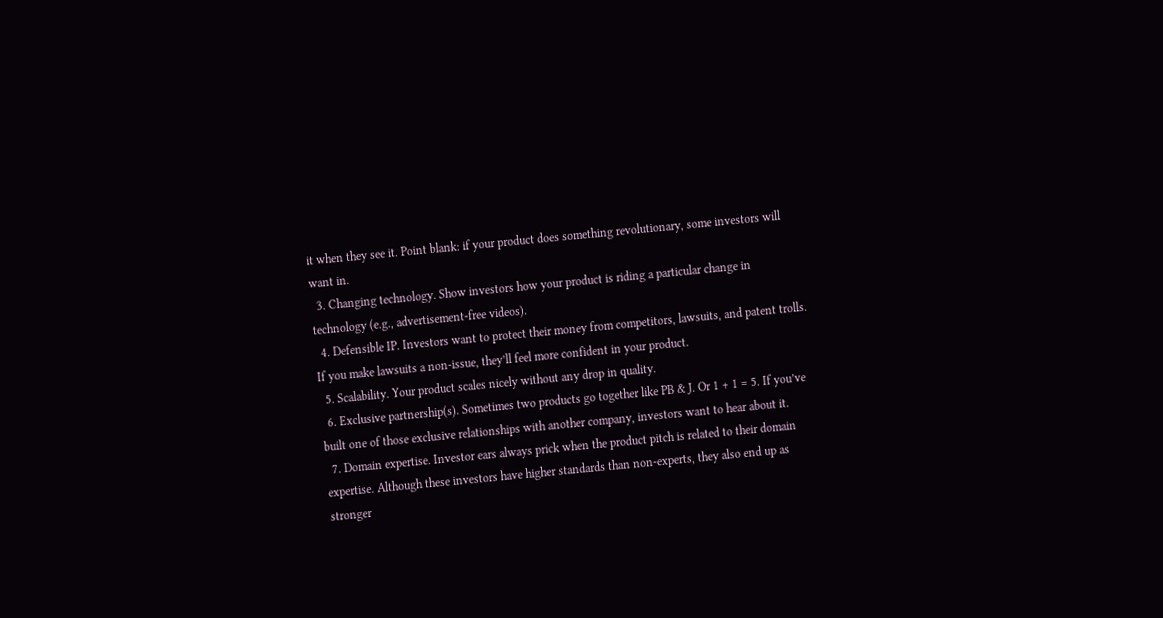it when they see it. Point blank: if your product does something revolutionary, some investors will want in.
  3. Changing technology. Show investors how your product is riding a particular change in technology (e.g., advertisement-free videos).
  4. Defensible IP. Investors want to protect their money from competitors, lawsuits, and patent trolls. If you make lawsuits a non-issue, they’ll feel more confident in your product.
  5. Scalability. Your product scales nicely without any drop in quality.
  6. Exclusive partnership(s). Sometimes two products go together like PB & J. Or 1 + 1 = 5. If you’ve built one of those exclusive relationships with another company, investors want to hear about it.
  7. Domain expertise. Investor ears always prick when the product pitch is related to their domain expertise. Although these investors have higher standards than non-experts, they also end up as stronger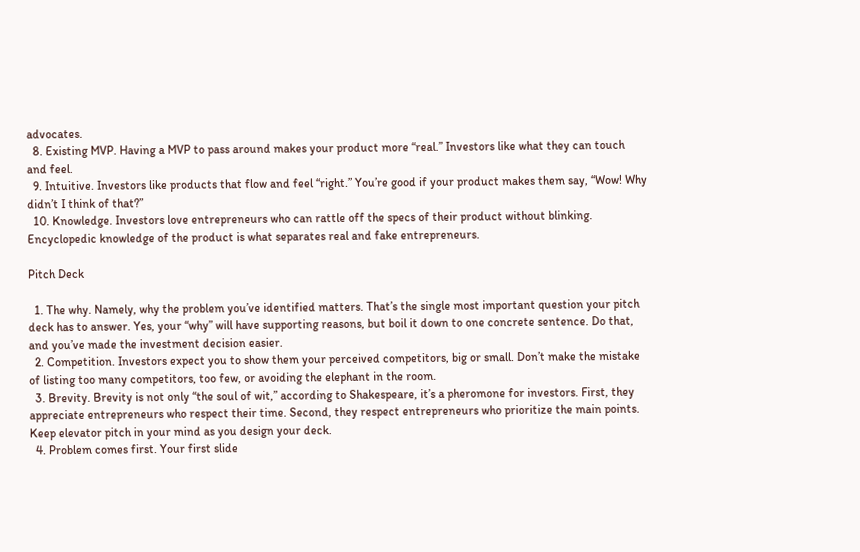advocates.
  8. Existing MVP. Having a MVP to pass around makes your product more “real.” Investors like what they can touch and feel.
  9. Intuitive. Investors like products that flow and feel “right.” You’re good if your product makes them say, “Wow! Why didn’t I think of that?”
  10. Knowledge. Investors love entrepreneurs who can rattle off the specs of their product without blinking. Encyclopedic knowledge of the product is what separates real and fake entrepreneurs.

Pitch Deck

  1. The why. Namely, why the problem you’ve identified matters. That’s the single most important question your pitch deck has to answer. Yes, your “why” will have supporting reasons, but boil it down to one concrete sentence. Do that, and you’ve made the investment decision easier.
  2. Competition. Investors expect you to show them your perceived competitors, big or small. Don’t make the mistake of listing too many competitors, too few, or avoiding the elephant in the room.
  3. Brevity. Brevity is not only “the soul of wit,” according to Shakespeare, it’s a pheromone for investors. First, they appreciate entrepreneurs who respect their time. Second, they respect entrepreneurs who prioritize the main points. Keep elevator pitch in your mind as you design your deck.
  4. Problem comes first. Your first slide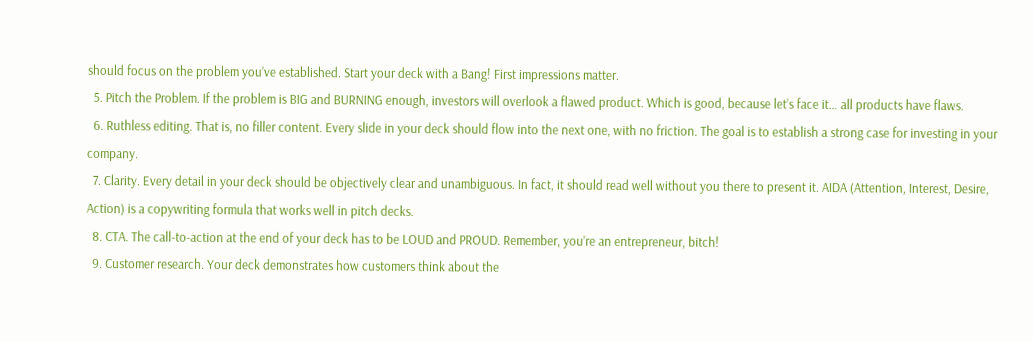should focus on the problem you’ve established. Start your deck with a Bang! First impressions matter.
  5. Pitch the Problem. If the problem is BIG and BURNING enough, investors will overlook a flawed product. Which is good, because let’s face it… all products have flaws.
  6. Ruthless editing. That is, no filler content. Every slide in your deck should flow into the next one, with no friction. The goal is to establish a strong case for investing in your company.
  7. Clarity. Every detail in your deck should be objectively clear and unambiguous. In fact, it should read well without you there to present it. AIDA (Attention, Interest, Desire, Action) is a copywriting formula that works well in pitch decks.
  8. CTA. The call-to-action at the end of your deck has to be LOUD and PROUD. Remember, you’re an entrepreneur, bitch!
  9. Customer research. Your deck demonstrates how customers think about the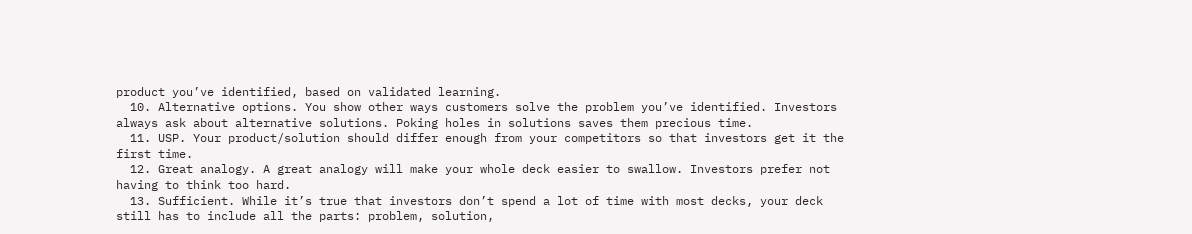product you’ve identified, based on validated learning.
  10. Alternative options. You show other ways customers solve the problem you’ve identified. Investors always ask about alternative solutions. Poking holes in solutions saves them precious time.
  11. USP. Your product/solution should differ enough from your competitors so that investors get it the first time.
  12. Great analogy. A great analogy will make your whole deck easier to swallow. Investors prefer not having to think too hard.
  13. Sufficient. While it’s true that investors don’t spend a lot of time with most decks, your deck still has to include all the parts: problem, solution,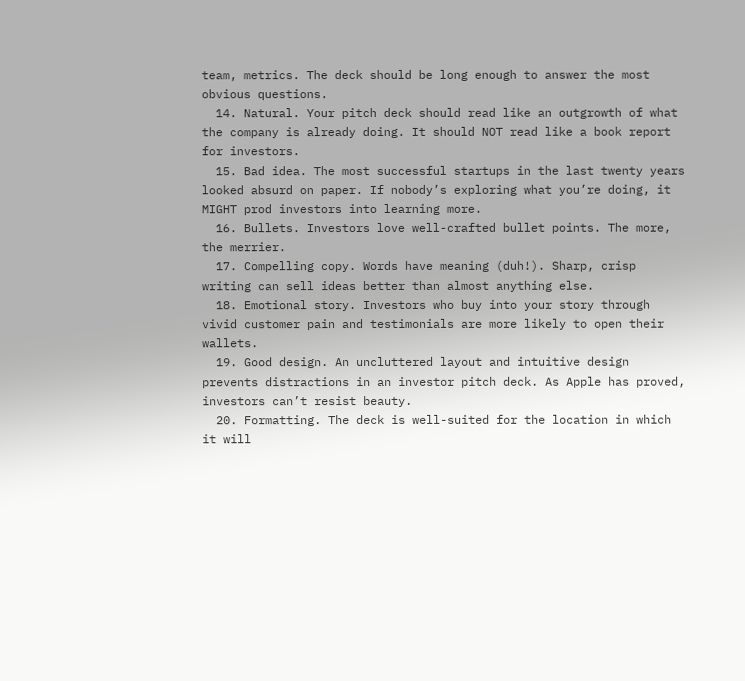team, metrics. The deck should be long enough to answer the most obvious questions.
  14. Natural. Your pitch deck should read like an outgrowth of what the company is already doing. It should NOT read like a book report for investors.
  15. Bad idea. The most successful startups in the last twenty years looked absurd on paper. If nobody’s exploring what you’re doing, it MIGHT prod investors into learning more.
  16. Bullets. Investors love well-crafted bullet points. The more, the merrier.
  17. Compelling copy. Words have meaning (duh!). Sharp, crisp writing can sell ideas better than almost anything else.
  18. Emotional story. Investors who buy into your story through vivid customer pain and testimonials are more likely to open their wallets.
  19. Good design. An uncluttered layout and intuitive design prevents distractions in an investor pitch deck. As Apple has proved, investors can’t resist beauty.
  20. Formatting. The deck is well-suited for the location in which it will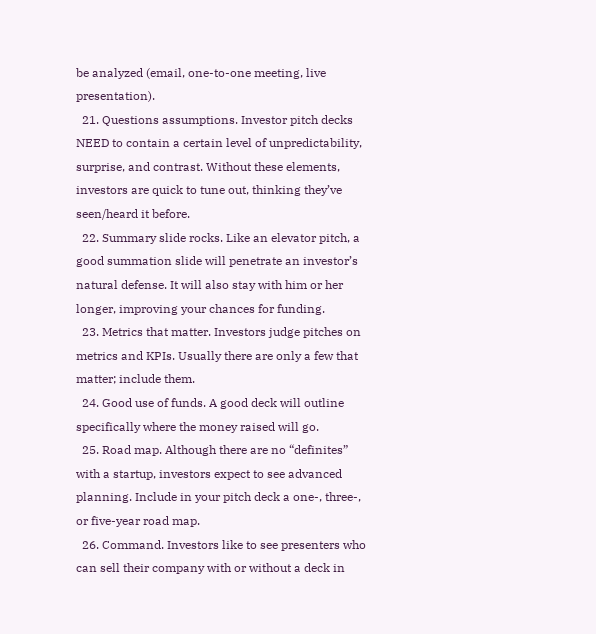be analyzed (email, one-to-one meeting, live presentation).
  21. Questions assumptions. Investor pitch decks NEED to contain a certain level of unpredictability, surprise, and contrast. Without these elements, investors are quick to tune out, thinking they’ve seen/heard it before.
  22. Summary slide rocks. Like an elevator pitch, a good summation slide will penetrate an investor’s natural defense. It will also stay with him or her longer, improving your chances for funding.
  23. Metrics that matter. Investors judge pitches on metrics and KPIs. Usually there are only a few that matter; include them.
  24. Good use of funds. A good deck will outline specifically where the money raised will go.
  25. Road map. Although there are no “definites” with a startup, investors expect to see advanced planning. Include in your pitch deck a one-, three-, or five-year road map.
  26. Command. Investors like to see presenters who can sell their company with or without a deck in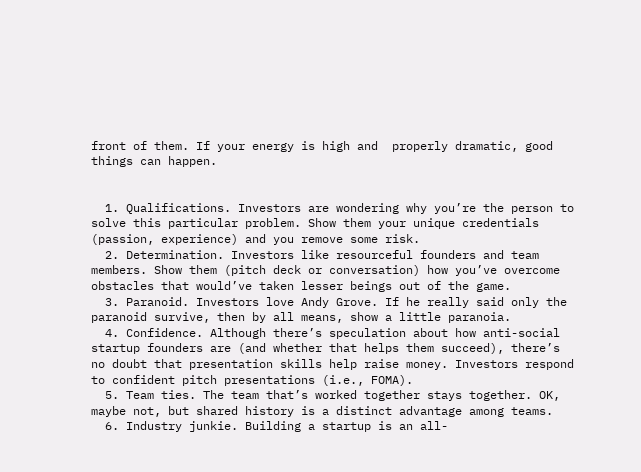front of them. If your energy is high and  properly dramatic, good things can happen.


  1. Qualifications. Investors are wondering why you’re the person to solve this particular problem. Show them your unique credentials (passion, experience) and you remove some risk.
  2. Determination. Investors like resourceful founders and team members. Show them (pitch deck or conversation) how you’ve overcome obstacles that would’ve taken lesser beings out of the game.
  3. Paranoid. Investors love Andy Grove. If he really said only the paranoid survive, then by all means, show a little paranoia.
  4. Confidence. Although there’s speculation about how anti-social startup founders are (and whether that helps them succeed), there’s no doubt that presentation skills help raise money. Investors respond to confident pitch presentations (i.e., FOMA).
  5. Team ties. The team that’s worked together stays together. OK, maybe not, but shared history is a distinct advantage among teams.
  6. Industry junkie. Building a startup is an all-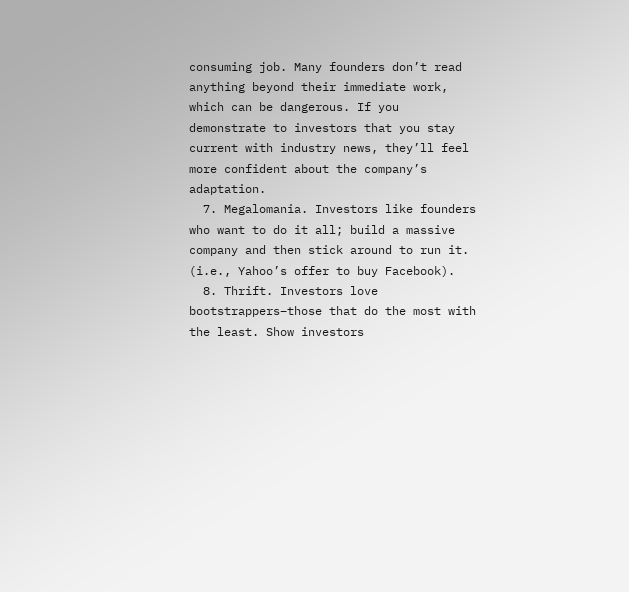consuming job. Many founders don’t read anything beyond their immediate work, which can be dangerous. If you demonstrate to investors that you stay current with industry news, they’ll feel more confident about the company’s adaptation.
  7. Megalomania. Investors like founders who want to do it all; build a massive company and then stick around to run it. (i.e., Yahoo’s offer to buy Facebook).
  8. Thrift. Investors love bootstrappers–those that do the most with the least. Show investors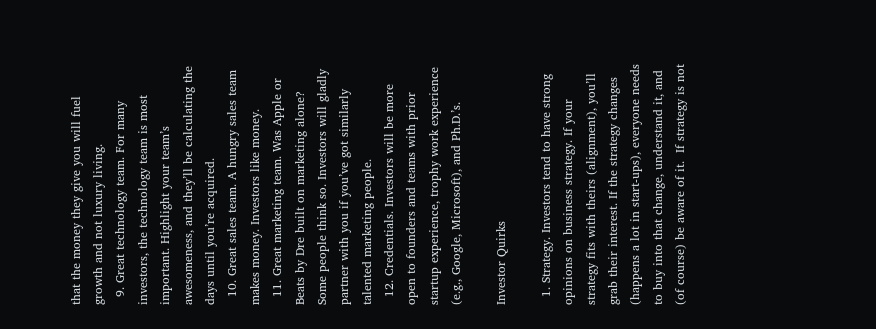that the money they give you will fuel growth and not luxury living.
  9. Great technology team. For many investors, the technology team is most important. Highlight your team’s awesomeness, and they’ll be calculating the days until you’re acquired.
  10. Great sales team. A hungry sales team makes money. Investors like money.
  11. Great marketing team. Was Apple or Beats by Dre built on marketing alone? Some people think so. Investors will gladly partner with you if you’ve got similarly talented marketing people.
  12. Credentials. Investors will be more open to founders and teams with prior startup experience, trophy work experience (e.g., Google, Microsoft), and Ph.D.’s.

Investor Quirks

  1. Strategy. Investors tend to have strong opinions on business strategy. If your strategy fits with theirs (alignment), you’ll grab their interest. If the strategy changes (happens a lot in start-ups), everyone needs to buy into that change, understand it, and (of course) be aware of it.  If strategy is not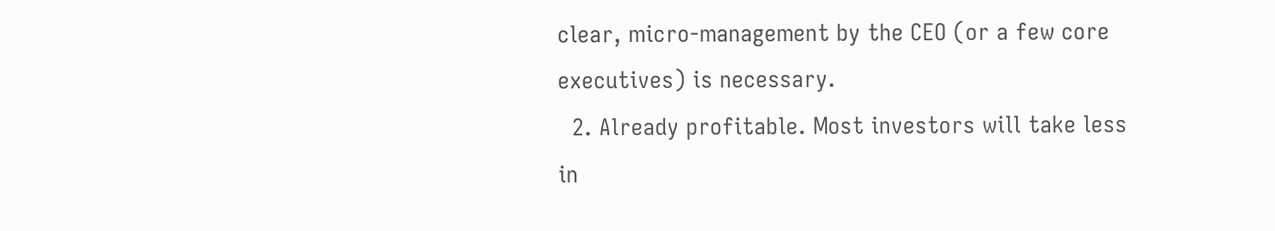clear, micro-management by the CEO (or a few core executives) is necessary.
  2. Already profitable. Most investors will take less in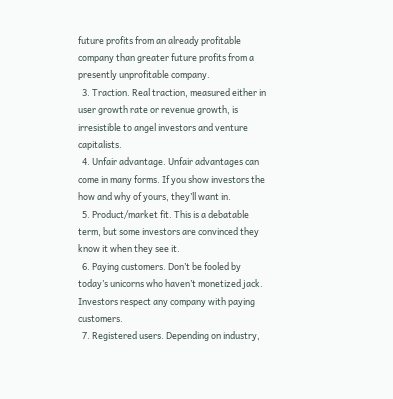future profits from an already profitable company than greater future profits from a presently unprofitable company.
  3. Traction. Real traction, measured either in user growth rate or revenue growth, is irresistible to angel investors and venture capitalists.
  4. Unfair advantage. Unfair advantages can come in many forms. If you show investors the how and why of yours, they’ll want in.
  5. Product/market fit. This is a debatable term, but some investors are convinced they know it when they see it.
  6. Paying customers. Don’t be fooled by today’s unicorns who haven’t monetized jack. Investors respect any company with paying customers.
  7. Registered users. Depending on industry,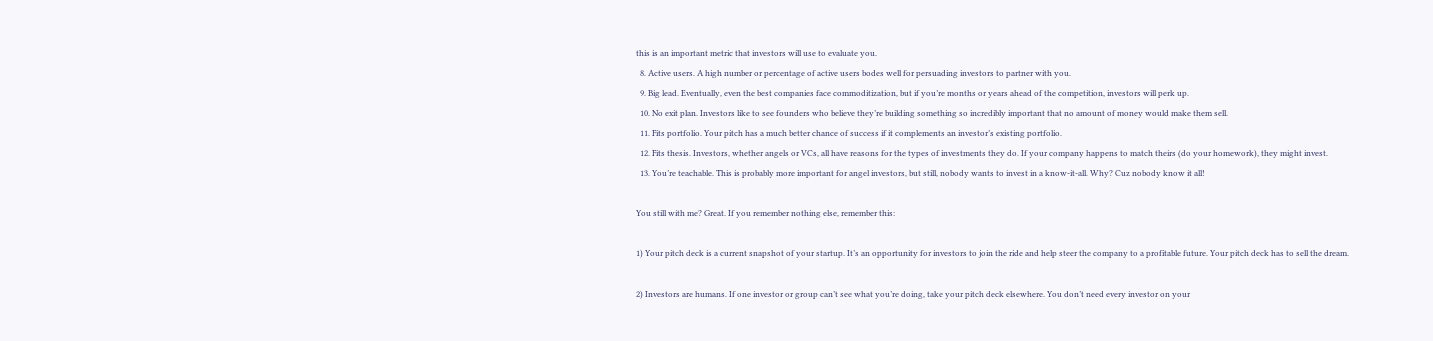this is an important metric that investors will use to evaluate you.
  8. Active users. A high number or percentage of active users bodes well for persuading investors to partner with you.
  9. Big lead. Eventually, even the best companies face commoditization, but if you’re months or years ahead of the competition, investors will perk up.
  10. No exit plan. Investors like to see founders who believe they’re building something so incredibly important that no amount of money would make them sell.
  11. Fits portfolio. Your pitch has a much better chance of success if it complements an investor’s existing portfolio.
  12. Fits thesis. Investors, whether angels or VCs, all have reasons for the types of investments they do. If your company happens to match theirs (do your homework), they might invest.
  13. You’re teachable. This is probably more important for angel investors, but still, nobody wants to invest in a know-it-all. Why? Cuz nobody know it all!

You still with me? Great. If you remember nothing else, remember this:

1) Your pitch deck is a current snapshot of your startup. It’s an opportunity for investors to join the ride and help steer the company to a profitable future. Your pitch deck has to sell the dream.

2) Investors are humans. If one investor or group can’t see what you’re doing, take your pitch deck elsewhere. You don’t need every investor on your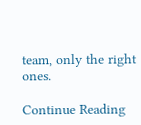team, only the right ones.

Continue Reading